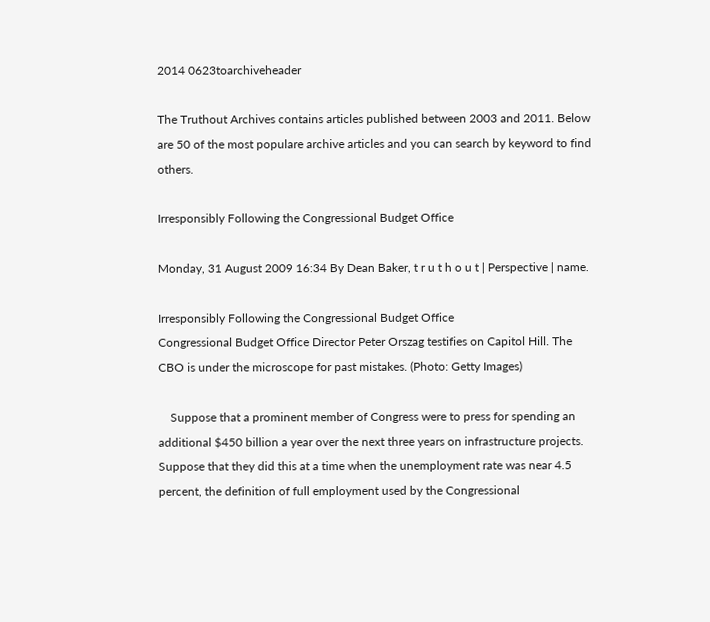2014 0623toarchiveheader

The Truthout Archives contains articles published between 2003 and 2011. Below are 50 of the most populare archive articles and you can search by keyword to find others.

Irresponsibly Following the Congressional Budget Office

Monday, 31 August 2009 16:34 By Dean Baker, t r u t h o u t | Perspective | name.

Irresponsibly Following the Congressional Budget Office
Congressional Budget Office Director Peter Orszag testifies on Capitol Hill. The CBO is under the microscope for past mistakes. (Photo: Getty Images)

    Suppose that a prominent member of Congress were to press for spending an additional $450 billion a year over the next three years on infrastructure projects. Suppose that they did this at a time when the unemployment rate was near 4.5 percent, the definition of full employment used by the Congressional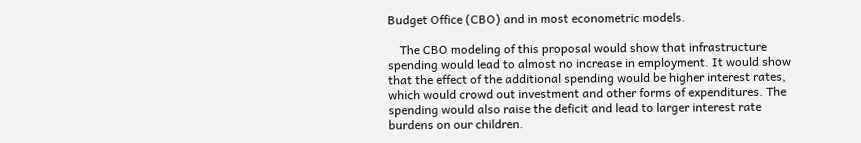Budget Office (CBO) and in most econometric models.

    The CBO modeling of this proposal would show that infrastructure spending would lead to almost no increase in employment. It would show that the effect of the additional spending would be higher interest rates, which would crowd out investment and other forms of expenditures. The spending would also raise the deficit and lead to larger interest rate burdens on our children.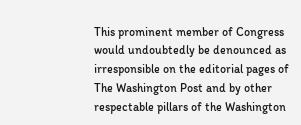This prominent member of Congress would undoubtedly be denounced as irresponsible on the editorial pages of The Washington Post and by other respectable pillars of the Washington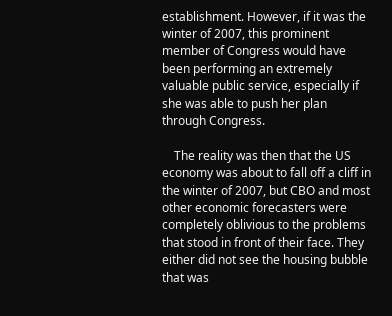establishment. However, if it was the winter of 2007, this prominent member of Congress would have been performing an extremely valuable public service, especially if she was able to push her plan through Congress.

    The reality was then that the US economy was about to fall off a cliff in the winter of 2007, but CBO and most other economic forecasters were completely oblivious to the problems that stood in front of their face. They either did not see the housing bubble that was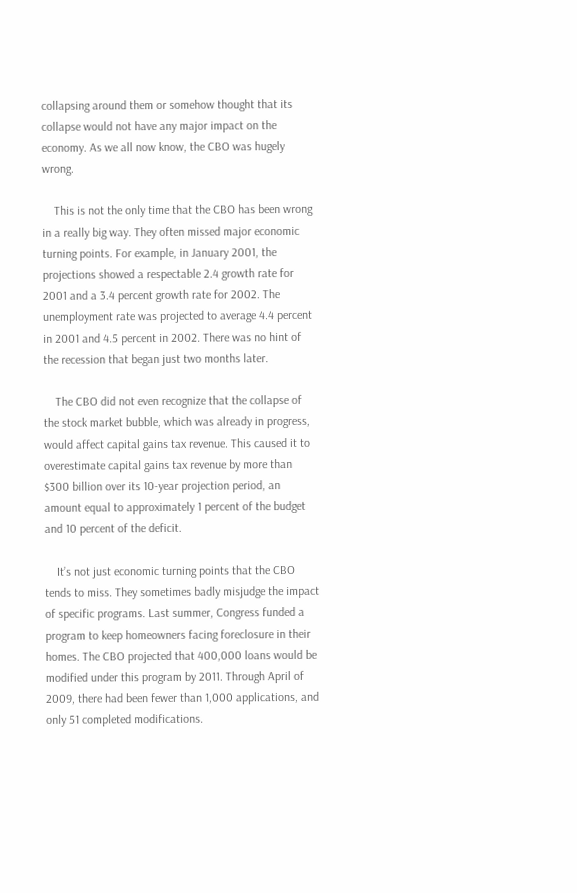collapsing around them or somehow thought that its collapse would not have any major impact on the economy. As we all now know, the CBO was hugely wrong.

    This is not the only time that the CBO has been wrong in a really big way. They often missed major economic turning points. For example, in January 2001, the projections showed a respectable 2.4 growth rate for 2001 and a 3.4 percent growth rate for 2002. The unemployment rate was projected to average 4.4 percent in 2001 and 4.5 percent in 2002. There was no hint of the recession that began just two months later.

    The CBO did not even recognize that the collapse of the stock market bubble, which was already in progress, would affect capital gains tax revenue. This caused it to overestimate capital gains tax revenue by more than $300 billion over its 10-year projection period, an amount equal to approximately 1 percent of the budget and 10 percent of the deficit.

    It’s not just economic turning points that the CBO tends to miss. They sometimes badly misjudge the impact of specific programs. Last summer, Congress funded a program to keep homeowners facing foreclosure in their homes. The CBO projected that 400,000 loans would be modified under this program by 2011. Through April of 2009, there had been fewer than 1,000 applications, and only 51 completed modifications.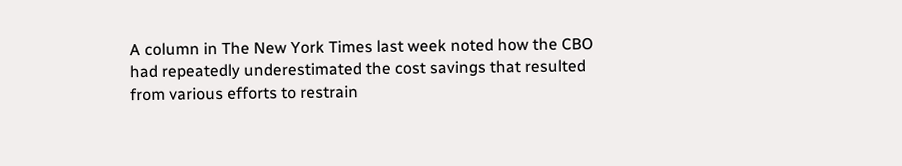A column in The New York Times last week noted how the CBO had repeatedly underestimated the cost savings that resulted from various efforts to restrain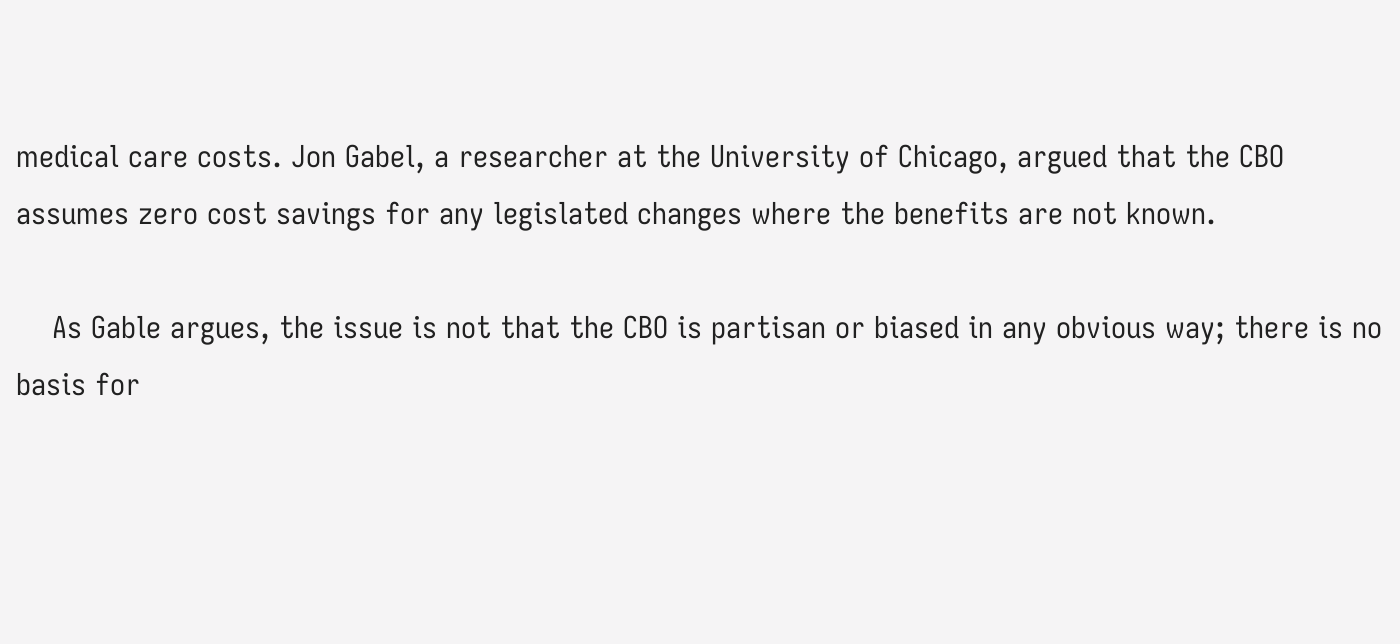medical care costs. Jon Gabel, a researcher at the University of Chicago, argued that the CBO assumes zero cost savings for any legislated changes where the benefits are not known.

    As Gable argues, the issue is not that the CBO is partisan or biased in any obvious way; there is no basis for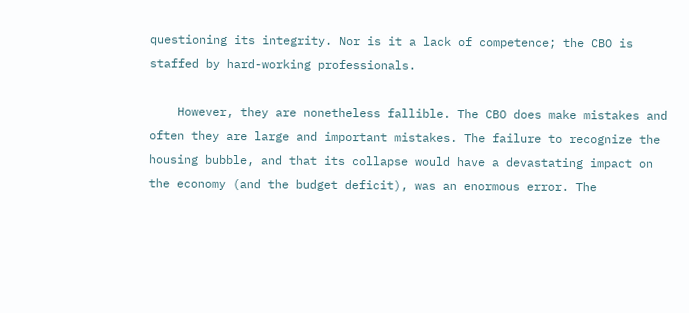questioning its integrity. Nor is it a lack of competence; the CBO is staffed by hard-working professionals.

    However, they are nonetheless fallible. The CBO does make mistakes and often they are large and important mistakes. The failure to recognize the housing bubble, and that its collapse would have a devastating impact on the economy (and the budget deficit), was an enormous error. The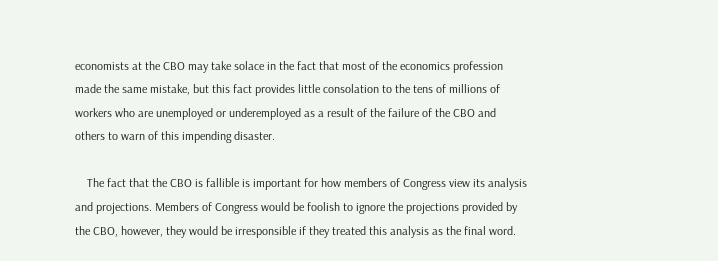economists at the CBO may take solace in the fact that most of the economics profession made the same mistake, but this fact provides little consolation to the tens of millions of workers who are unemployed or underemployed as a result of the failure of the CBO and others to warn of this impending disaster.

    The fact that the CBO is fallible is important for how members of Congress view its analysis and projections. Members of Congress would be foolish to ignore the projections provided by the CBO, however, they would be irresponsible if they treated this analysis as the final word.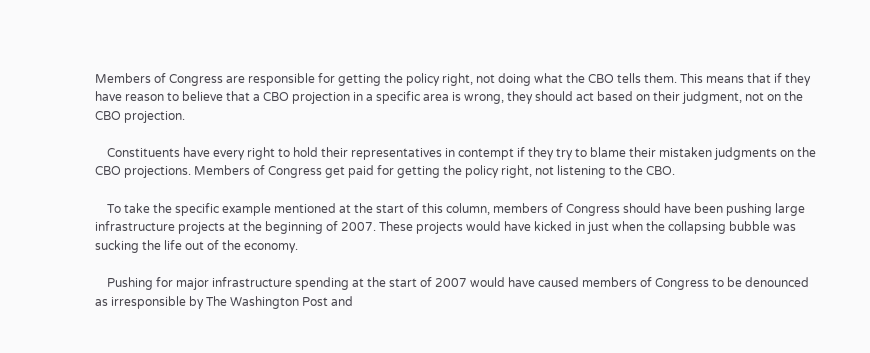Members of Congress are responsible for getting the policy right, not doing what the CBO tells them. This means that if they have reason to believe that a CBO projection in a specific area is wrong, they should act based on their judgment, not on the CBO projection.

    Constituents have every right to hold their representatives in contempt if they try to blame their mistaken judgments on the CBO projections. Members of Congress get paid for getting the policy right, not listening to the CBO.

    To take the specific example mentioned at the start of this column, members of Congress should have been pushing large infrastructure projects at the beginning of 2007. These projects would have kicked in just when the collapsing bubble was sucking the life out of the economy.

    Pushing for major infrastructure spending at the start of 2007 would have caused members of Congress to be denounced as irresponsible by The Washington Post and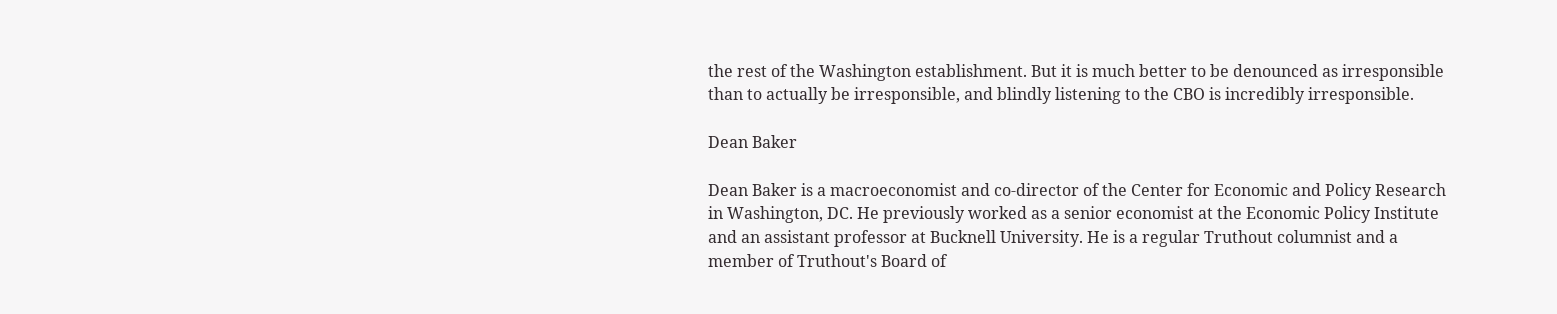the rest of the Washington establishment. But it is much better to be denounced as irresponsible than to actually be irresponsible, and blindly listening to the CBO is incredibly irresponsible.

Dean Baker

Dean Baker is a macroeconomist and co-director of the Center for Economic and Policy Research in Washington, DC. He previously worked as a senior economist at the Economic Policy Institute and an assistant professor at Bucknell University. He is a regular Truthout columnist and a member of Truthout's Board of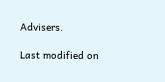Advisers.

Last modified on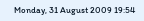Monday, 31 August 2009 19:54